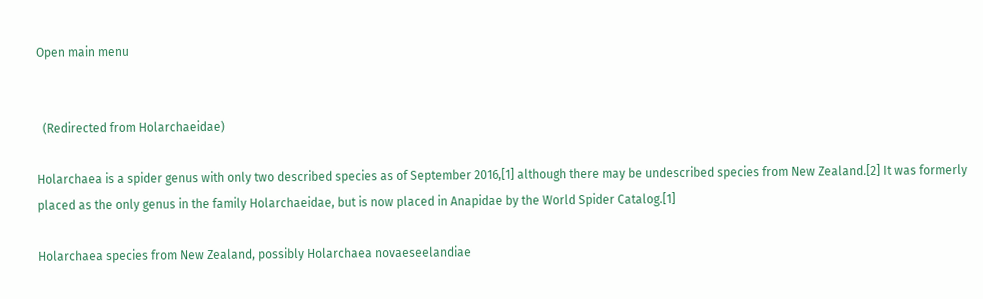Open main menu


  (Redirected from Holarchaeidae)

Holarchaea is a spider genus with only two described species as of September 2016,[1] although there may be undescribed species from New Zealand.[2] It was formerly placed as the only genus in the family Holarchaeidae, but is now placed in Anapidae by the World Spider Catalog.[1]

Holarchaea species from New Zealand, possibly Holarchaea novaeseelandiae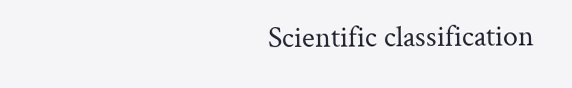Scientific classification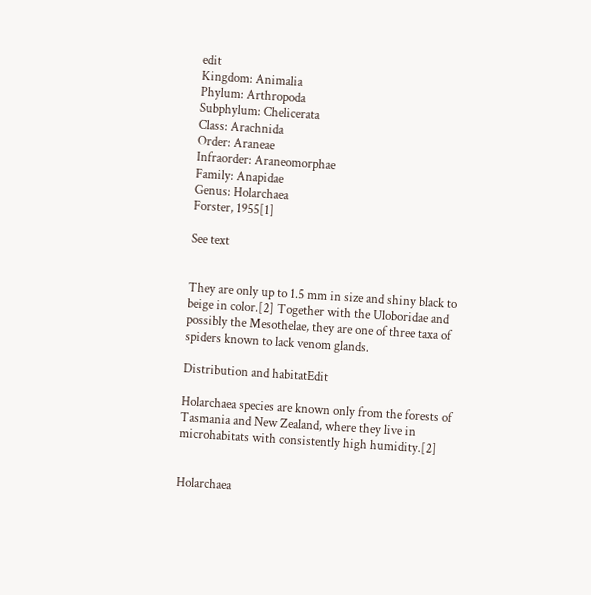edit
Kingdom: Animalia
Phylum: Arthropoda
Subphylum: Chelicerata
Class: Arachnida
Order: Araneae
Infraorder: Araneomorphae
Family: Anapidae
Genus: Holarchaea
Forster, 1955[1]

See text


They are only up to 1.5 mm in size and shiny black to beige in color.[2] Together with the Uloboridae and possibly the Mesothelae, they are one of three taxa of spiders known to lack venom glands.

Distribution and habitatEdit

Holarchaea species are known only from the forests of Tasmania and New Zealand, where they live in microhabitats with consistently high humidity.[2]


Holarchaea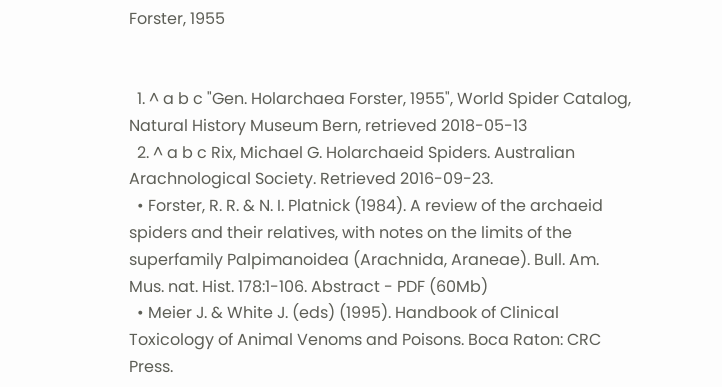Forster, 1955


  1. ^ a b c "Gen. Holarchaea Forster, 1955", World Spider Catalog, Natural History Museum Bern, retrieved 2018-05-13
  2. ^ a b c Rix, Michael G. Holarchaeid Spiders. Australian Arachnological Society. Retrieved 2016-09-23.
  • Forster, R. R. & N. I. Platnick (1984). A review of the archaeid spiders and their relatives, with notes on the limits of the superfamily Palpimanoidea (Arachnida, Araneae). Bull. Am. Mus. nat. Hist. 178:1-106. Abstract - PDF (60Mb)
  • Meier J. & White J. (eds) (1995). Handbook of Clinical Toxicology of Animal Venoms and Poisons. Boca Raton: CRC Press.